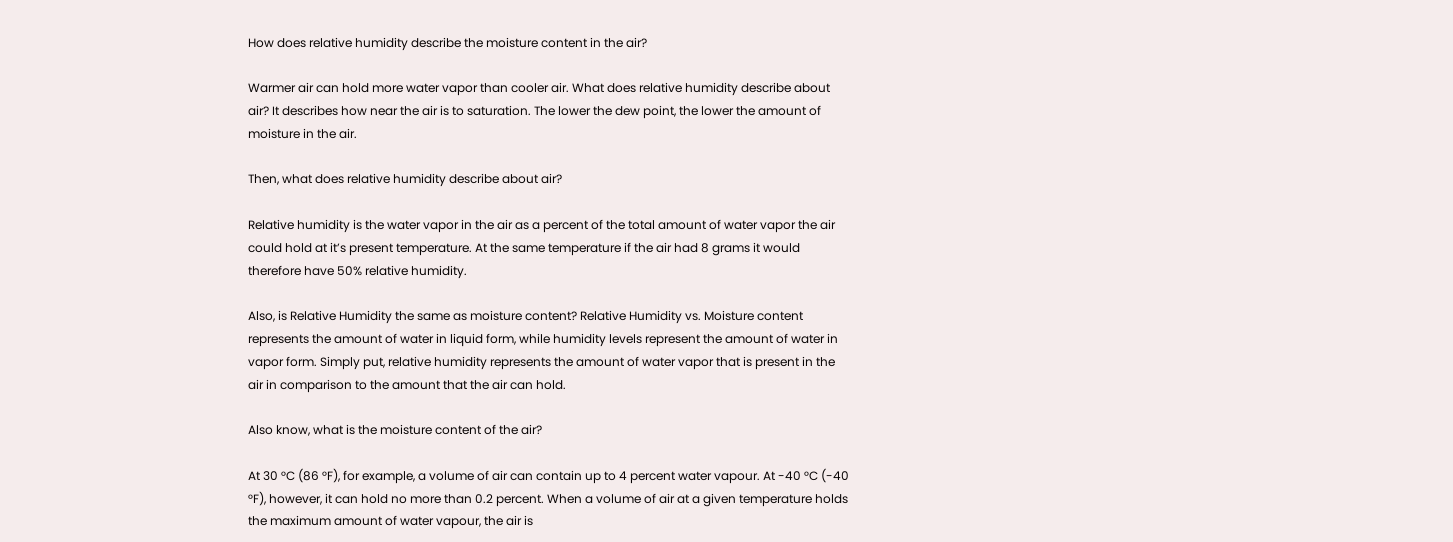How does relative humidity describe the moisture content in the air?

Warmer air can hold more water vapor than cooler air. What does relative humidity describe about air? It describes how near the air is to saturation. The lower the dew point, the lower the amount of moisture in the air.

Then, what does relative humidity describe about air?

Relative humidity is the water vapor in the air as a percent of the total amount of water vapor the air could hold at it’s present temperature. At the same temperature if the air had 8 grams it would therefore have 50% relative humidity.

Also, is Relative Humidity the same as moisture content? Relative Humidity vs. Moisture content represents the amount of water in liquid form, while humidity levels represent the amount of water in vapor form. Simply put, relative humidity represents the amount of water vapor that is present in the air in comparison to the amount that the air can hold.

Also know, what is the moisture content of the air?

At 30 °C (86 °F), for example, a volume of air can contain up to 4 percent water vapour. At -40 °C (-40 °F), however, it can hold no more than 0.2 percent. When a volume of air at a given temperature holds the maximum amount of water vapour, the air is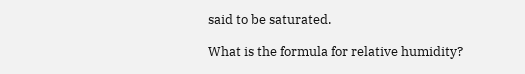said to be saturated.

What is the formula for relative humidity?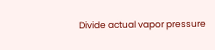Divide actual vapor pressure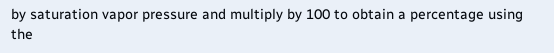by saturation vapor pressure and multiply by 100 to obtain a percentage using the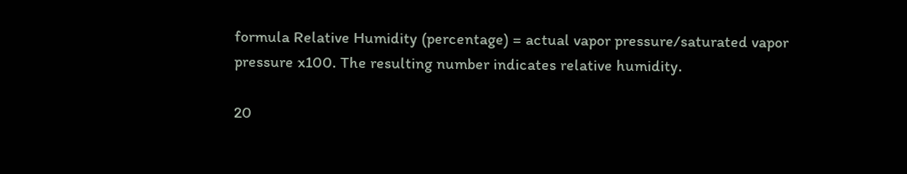formula Relative Humidity (percentage) = actual vapor pressure/saturated vapor pressure x100. The resulting number indicates relative humidity.

20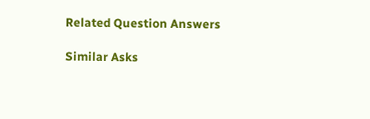Related Question Answers

Similar Asks